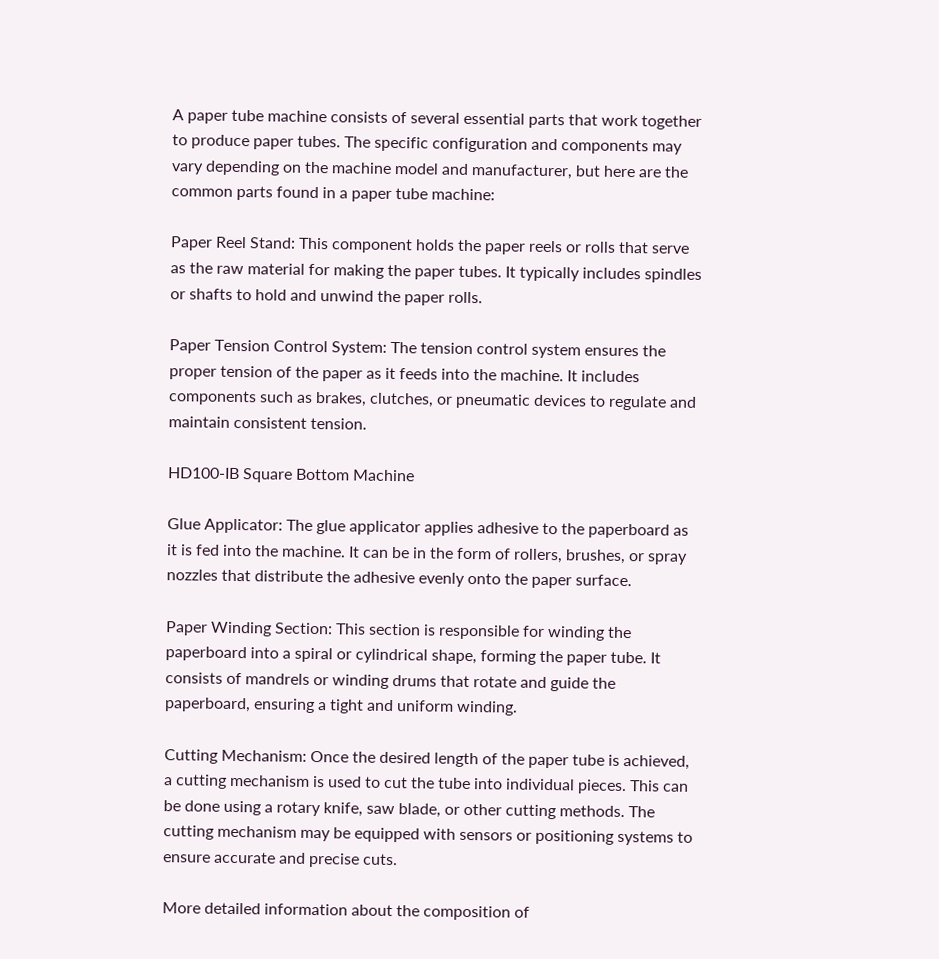A paper tube machine consists of several essential parts that work together to produce paper tubes. The specific configuration and components may vary depending on the machine model and manufacturer, but here are the common parts found in a paper tube machine:

Paper Reel Stand: This component holds the paper reels or rolls that serve as the raw material for making the paper tubes. It typically includes spindles or shafts to hold and unwind the paper rolls.

Paper Tension Control System: The tension control system ensures the proper tension of the paper as it feeds into the machine. It includes components such as brakes, clutches, or pneumatic devices to regulate and maintain consistent tension.

HD100-IB Square Bottom Machine

Glue Applicator: The glue applicator applies adhesive to the paperboard as it is fed into the machine. It can be in the form of rollers, brushes, or spray nozzles that distribute the adhesive evenly onto the paper surface.

Paper Winding Section: This section is responsible for winding the paperboard into a spiral or cylindrical shape, forming the paper tube. It consists of mandrels or winding drums that rotate and guide the paperboard, ensuring a tight and uniform winding.

Cutting Mechanism: Once the desired length of the paper tube is achieved, a cutting mechanism is used to cut the tube into individual pieces. This can be done using a rotary knife, saw blade, or other cutting methods. The cutting mechanism may be equipped with sensors or positioning systems to ensure accurate and precise cuts.

More detailed information about the composition of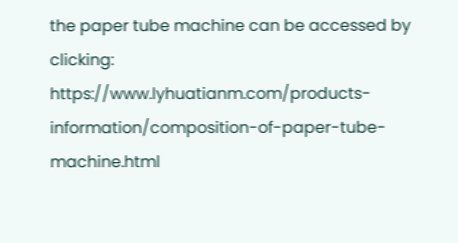the paper tube machine can be accessed by clicking: https://www.lyhuatianm.com/products-information/composition-of-paper-tube-machine.html